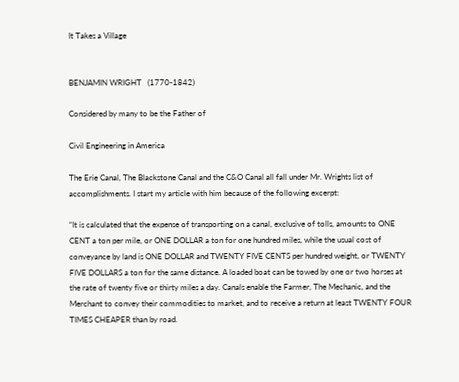It Takes a Village


BENJAMIN WRIGHT   (1770-1842)

Considered by many to be the Father of

Civil Engineering in America

The Erie Canal, The Blackstone Canal and the C&O Canal all fall under Mr. Wrights list of accomplishments. I start my article with him because of the following excerpt:

“It is calculated that the expense of transporting on a canal, exclusive of tolls, amounts to ONE CENT a ton per mile, or ONE DOLLAR a ton for one hundred miles, while the usual cost of conveyance by land is ONE DOLLAR and TWENTY FIVE CENTS per hundred weight, or TWENTY FIVE DOLLARS a ton for the same distance. A loaded boat can be towed by one or two horses at the rate of twenty five or thirty miles a day. Canals enable the Farmer, The Mechanic, and the Merchant to convey their commodities to market, and to receive a return at least TWENTY FOUR TIMES CHEAPER than by road.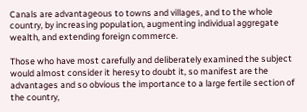Canals are advantageous to towns and villages, and to the whole country, by increasing population, augmenting individual aggregate wealth, and extending foreign commerce.

Those who have most carefully and deliberately examined the subject would almost consider it heresy to doubt it, so manifest are the advantages and so obvious the importance to a large fertile section of the country,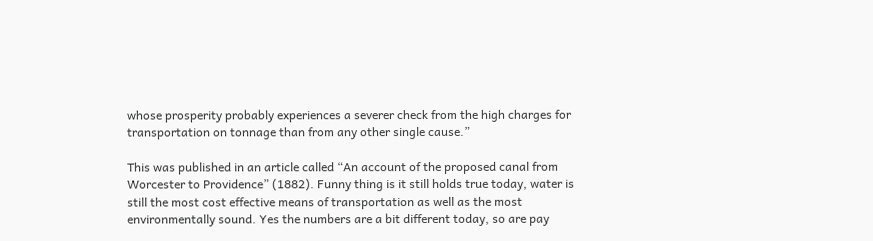whose prosperity probably experiences a severer check from the high charges for transportation on tonnage than from any other single cause.”

This was published in an article called “An account of the proposed canal from Worcester to Providence” (1882). Funny thing is it still holds true today, water is still the most cost effective means of transportation as well as the most environmentally sound. Yes the numbers are a bit different today, so are pay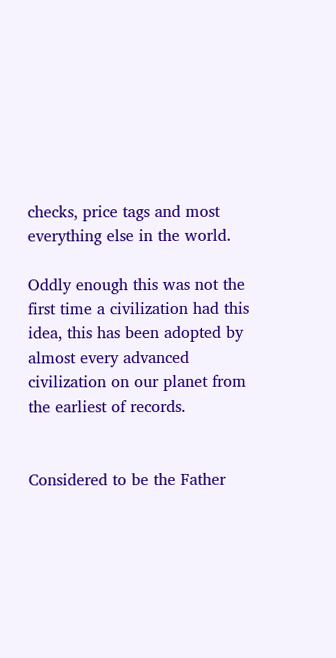checks, price tags and most everything else in the world.

Oddly enough this was not the first time a civilization had this idea, this has been adopted by almost every advanced civilization on our planet from the earliest of records.


Considered to be the Father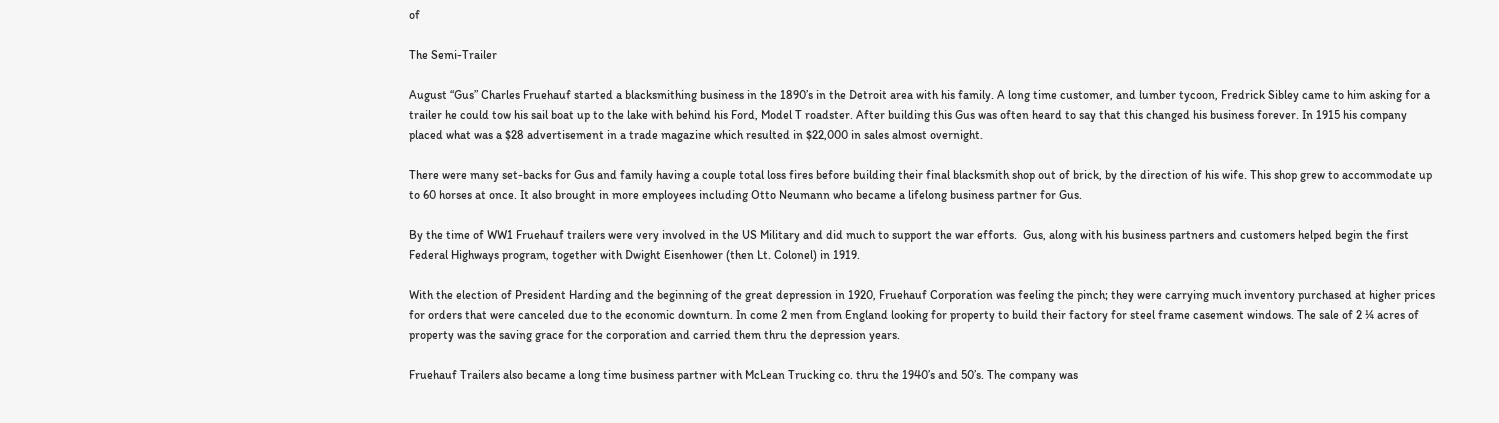of

The Semi-Trailer

August “Gus” Charles Fruehauf started a blacksmithing business in the 1890’s in the Detroit area with his family. A long time customer, and lumber tycoon, Fredrick Sibley came to him asking for a trailer he could tow his sail boat up to the lake with behind his Ford, Model T roadster. After building this Gus was often heard to say that this changed his business forever. In 1915 his company placed what was a $28 advertisement in a trade magazine which resulted in $22,000 in sales almost overnight.

There were many set-backs for Gus and family having a couple total loss fires before building their final blacksmith shop out of brick, by the direction of his wife. This shop grew to accommodate up to 60 horses at once. It also brought in more employees including Otto Neumann who became a lifelong business partner for Gus.

By the time of WW1 Fruehauf trailers were very involved in the US Military and did much to support the war efforts.  Gus, along with his business partners and customers helped begin the first Federal Highways program, together with Dwight Eisenhower (then Lt. Colonel) in 1919.

With the election of President Harding and the beginning of the great depression in 1920, Fruehauf Corporation was feeling the pinch; they were carrying much inventory purchased at higher prices for orders that were canceled due to the economic downturn. In come 2 men from England looking for property to build their factory for steel frame casement windows. The sale of 2 ¼ acres of property was the saving grace for the corporation and carried them thru the depression years.

Fruehauf Trailers also became a long time business partner with McLean Trucking co. thru the 1940’s and 50’s. The company was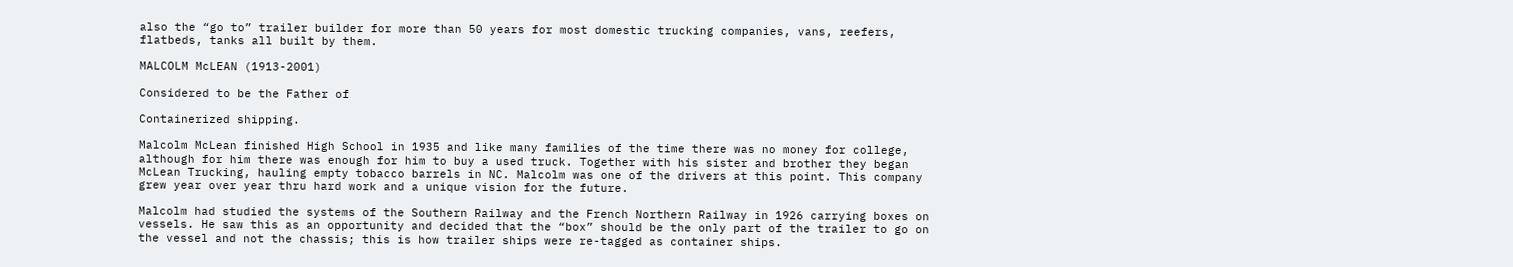also the “go to” trailer builder for more than 50 years for most domestic trucking companies, vans, reefers, flatbeds, tanks all built by them.

MALCOLM McLEAN (1913-2001)

Considered to be the Father of

Containerized shipping.

Malcolm McLean finished High School in 1935 and like many families of the time there was no money for college, although for him there was enough for him to buy a used truck. Together with his sister and brother they began McLean Trucking, hauling empty tobacco barrels in NC. Malcolm was one of the drivers at this point. This company grew year over year thru hard work and a unique vision for the future.

Malcolm had studied the systems of the Southern Railway and the French Northern Railway in 1926 carrying boxes on vessels. He saw this as an opportunity and decided that the “box” should be the only part of the trailer to go on the vessel and not the chassis; this is how trailer ships were re-tagged as container ships.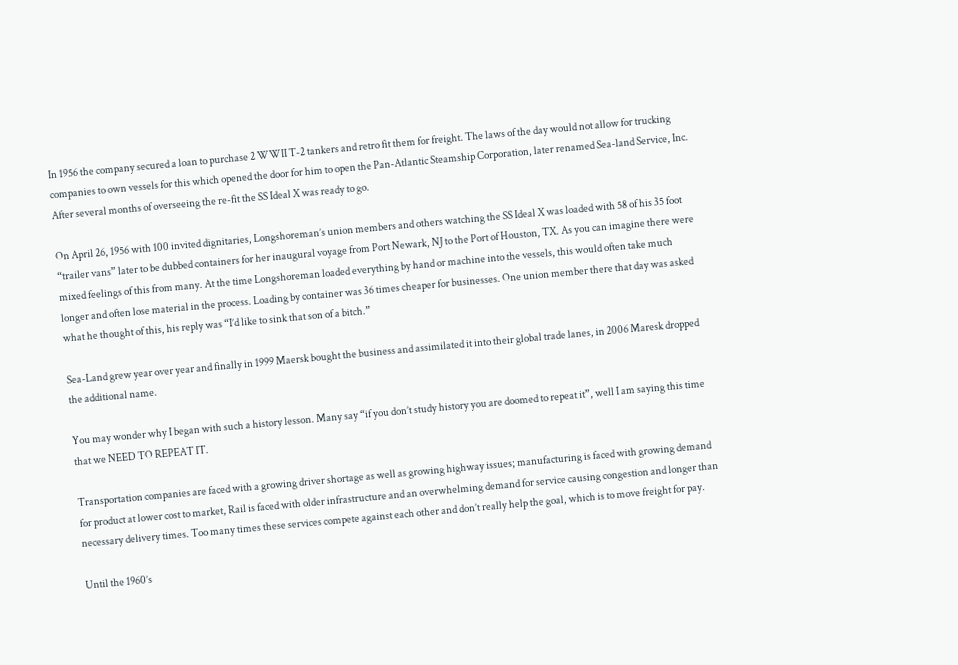In 1956 the company secured a loan to purchase 2 WWII T-2 tankers and retro fit them for freight. The laws of the day would not allow for trucking companies to own vessels for this which opened the door for him to open the Pan-Atlantic Steamship Corporation, later renamed Sea-land Service, Inc. After several months of overseeing the re-fit the SS Ideal X was ready to go.

On April 26, 1956 with 100 invited dignitaries, Longshoreman’s union members and others watching the SS Ideal X was loaded with 58 of his 35 foot “trailer vans” later to be dubbed containers for her inaugural voyage from Port Newark, NJ to the Port of Houston, TX. As you can imagine there were mixed feelings of this from many. At the time Longshoreman loaded everything by hand or machine into the vessels, this would often take much longer and often lose material in the process. Loading by container was 36 times cheaper for businesses. One union member there that day was asked what he thought of this, his reply was “I’d like to sink that son of a bitch.”

Sea-Land grew year over year and finally in 1999 Maersk bought the business and assimilated it into their global trade lanes, in 2006 Maresk dropped the additional name.

You may wonder why I began with such a history lesson. Many say “if you don’t study history you are doomed to repeat it”, well I am saying this time that we NEED TO REPEAT IT.

Transportation companies are faced with a growing driver shortage as well as growing highway issues; manufacturing is faced with growing demand for product at lower cost to market, Rail is faced with older infrastructure and an overwhelming demand for service causing congestion and longer than necessary delivery times. Too many times these services compete against each other and don’t really help the goal, which is to move freight for pay.

Until the 1960’s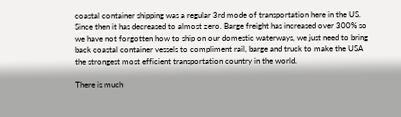coastal container shipping was a regular 3rd mode of transportation here in the US. Since then it has decreased to almost zero. Barge freight has increased over 300% so we have not forgotten how to ship on our domestic waterways, we just need to bring back coastal container vessels to compliment rail, barge and truck to make the USA the strongest most efficient transportation country in the world.

There is much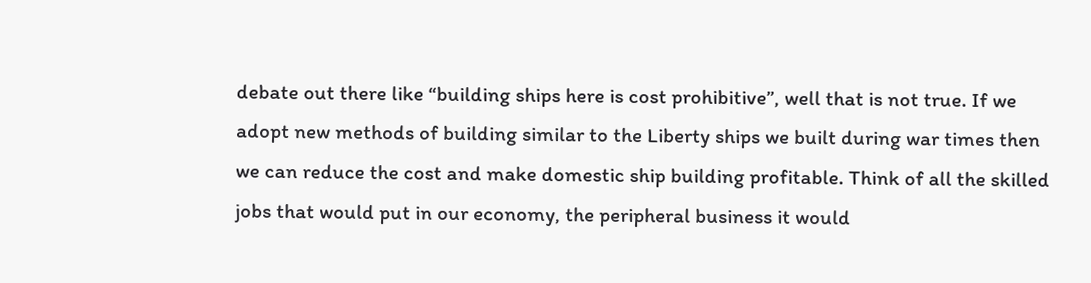debate out there like “building ships here is cost prohibitive”, well that is not true. If we adopt new methods of building similar to the Liberty ships we built during war times then we can reduce the cost and make domestic ship building profitable. Think of all the skilled jobs that would put in our economy, the peripheral business it would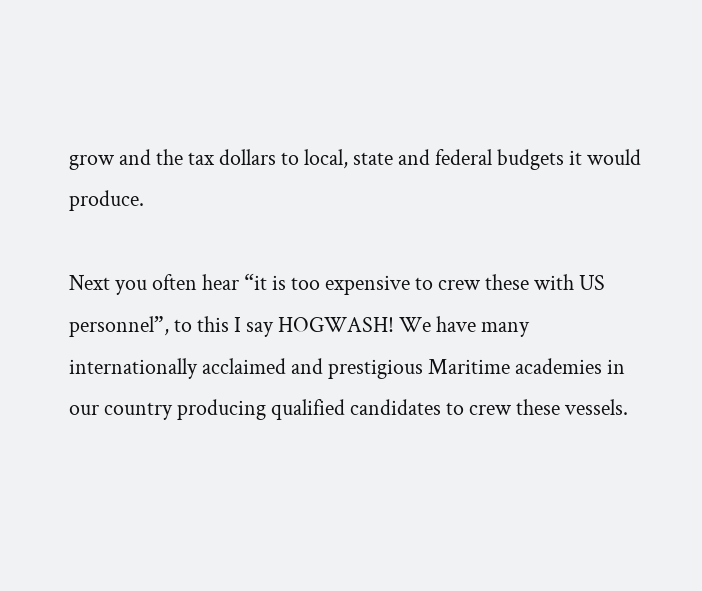grow and the tax dollars to local, state and federal budgets it would produce.

Next you often hear “it is too expensive to crew these with US personnel”, to this I say HOGWASH! We have many internationally acclaimed and prestigious Maritime academies in our country producing qualified candidates to crew these vessels.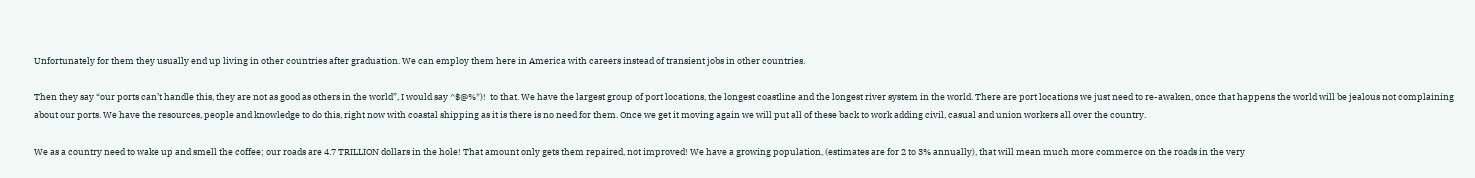Unfortunately for them they usually end up living in other countries after graduation. We can employ them here in America with careers instead of transient jobs in other countries.

Then they say “our ports can’t handle this, they are not as good as others in the world”, I would say ^$@%*)!  to that. We have the largest group of port locations, the longest coastline and the longest river system in the world. There are port locations we just need to re-awaken, once that happens the world will be jealous not complaining about our ports. We have the resources, people and knowledge to do this, right now with coastal shipping as it is there is no need for them. Once we get it moving again we will put all of these back to work adding civil, casual and union workers all over the country.

We as a country need to wake up and smell the coffee; our roads are 4.7 TRILLION dollars in the hole! That amount only gets them repaired, not improved! We have a growing population, (estimates are for 2 to 3% annually), that will mean much more commerce on the roads in the very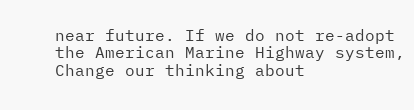near future. If we do not re-adopt the American Marine Highway system, Change our thinking about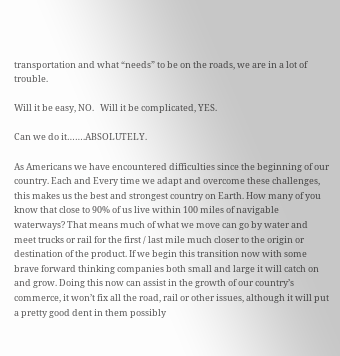transportation and what “needs” to be on the roads, we are in a lot of trouble.

Will it be easy, NO.   Will it be complicated, YES.

Can we do it…….ABSOLUTELY.

As Americans we have encountered difficulties since the beginning of our country. Each and Every time we adapt and overcome these challenges, this makes us the best and strongest country on Earth. How many of you know that close to 90% of us live within 100 miles of navigable waterways? That means much of what we move can go by water and meet trucks or rail for the first / last mile much closer to the origin or destination of the product. If we begin this transition now with some brave forward thinking companies both small and large it will catch on and grow. Doing this now can assist in the growth of our country’s commerce, it won’t fix all the road, rail or other issues, although it will put a pretty good dent in them possibly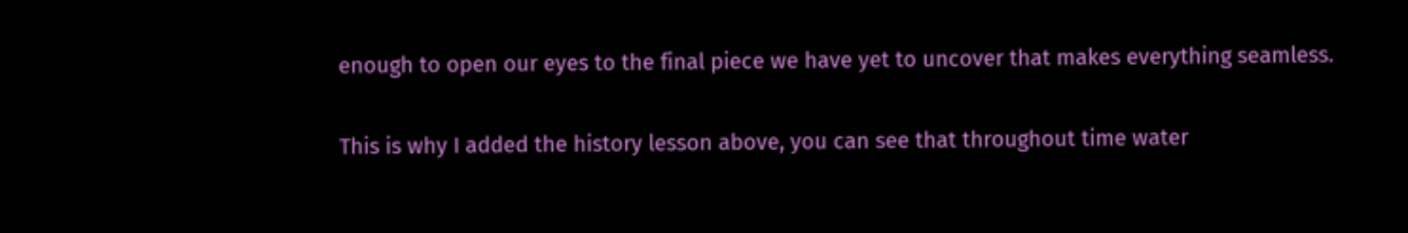enough to open our eyes to the final piece we have yet to uncover that makes everything seamless.

This is why I added the history lesson above, you can see that throughout time water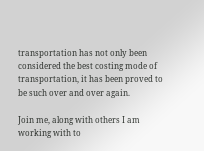transportation has not only been considered the best costing mode of transportation, it has been proved to be such over and over again.

Join me, along with others I am working with to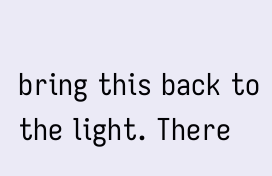bring this back to the light. There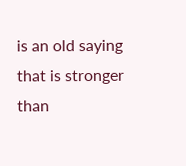is an old saying that is stronger than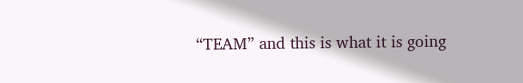“TEAM” and this is what it is going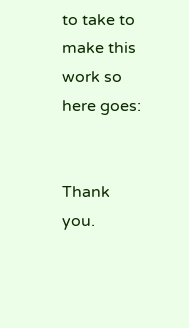to take to make this work so here goes:


Thank you.